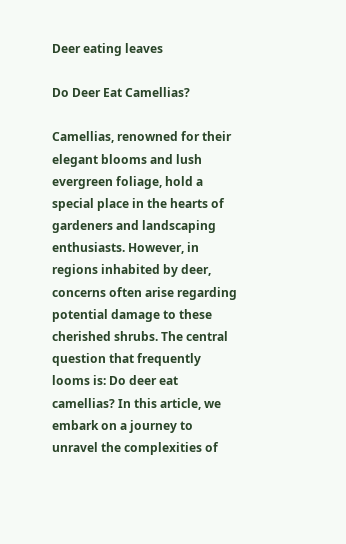Deer eating leaves

Do Deer Eat Camellias?

Camellias, renowned for their elegant blooms and lush evergreen foliage, hold a special place in the hearts of gardeners and landscaping enthusiasts. However, in regions inhabited by deer, concerns often arise regarding potential damage to these cherished shrubs. The central question that frequently looms is: Do deer eat camellias? In this article, we embark on a journey to unravel the complexities of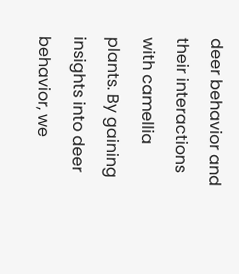deer behavior and their interactions with camellia plants. By gaining insights into deer behavior, we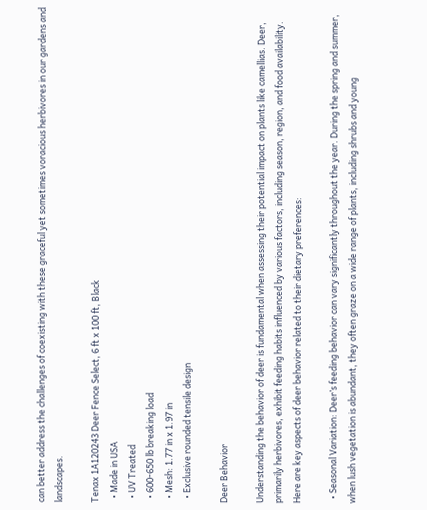can better address the challenges of coexisting with these graceful yet sometimes voracious herbivores in our gardens and landscapes.

Tenax 1A120243 Deer Fence Select, 6 ft x 100 ft, Black
  • Made in USA
  • UV Treated
  • 600-650 lb breaking load
  • Mesh: 1.77 in x 1.97 in
  • Exclusive rounded tensile design

Deer Behavior

Understanding the behavior of deer is fundamental when assessing their potential impact on plants like camellias. Deer, primarily herbivores, exhibit feeding habits influenced by various factors, including season, region, and food availability. Here are key aspects of deer behavior related to their dietary preferences:

  • Seasonal Variation: Deer’s feeding behavior can vary significantly throughout the year. During the spring and summer, when lush vegetation is abundant, they often graze on a wide range of plants, including shrubs and young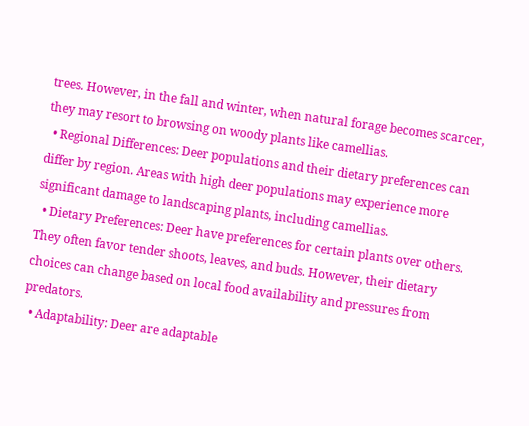trees. However, in the fall and winter, when natural forage becomes scarcer, they may resort to browsing on woody plants like camellias.
  • Regional Differences: Deer populations and their dietary preferences can differ by region. Areas with high deer populations may experience more significant damage to landscaping plants, including camellias.
  • Dietary Preferences: Deer have preferences for certain plants over others. They often favor tender shoots, leaves, and buds. However, their dietary choices can change based on local food availability and pressures from predators.
  • Adaptability: Deer are adaptable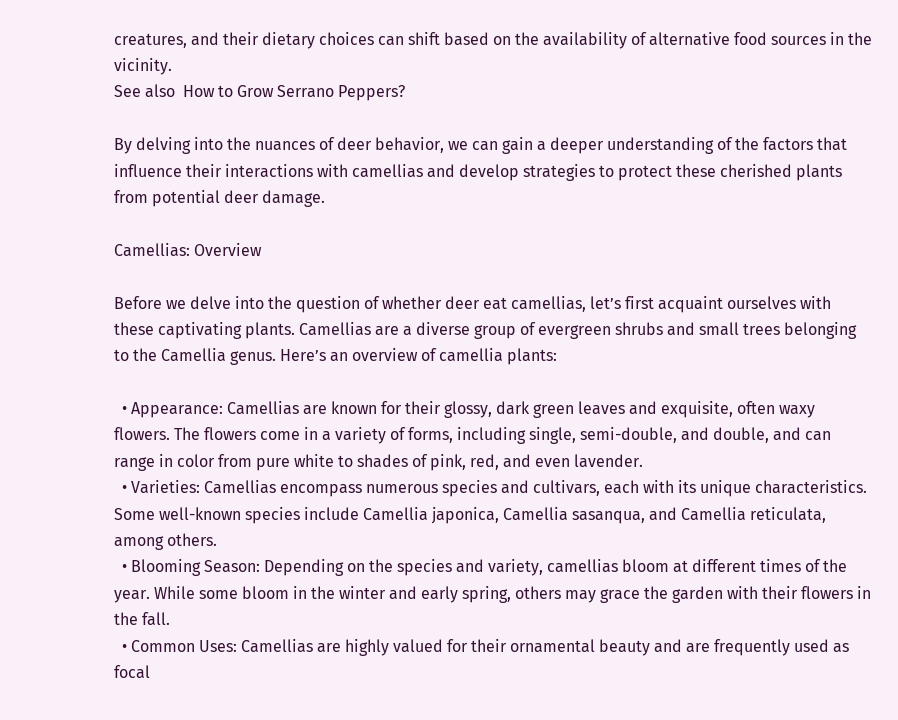creatures, and their dietary choices can shift based on the availability of alternative food sources in the vicinity.
See also  How to Grow Serrano Peppers?

By delving into the nuances of deer behavior, we can gain a deeper understanding of the factors that influence their interactions with camellias and develop strategies to protect these cherished plants from potential deer damage.

Camellias: Overview

Before we delve into the question of whether deer eat camellias, let’s first acquaint ourselves with these captivating plants. Camellias are a diverse group of evergreen shrubs and small trees belonging to the Camellia genus. Here’s an overview of camellia plants:

  • Appearance: Camellias are known for their glossy, dark green leaves and exquisite, often waxy flowers. The flowers come in a variety of forms, including single, semi-double, and double, and can range in color from pure white to shades of pink, red, and even lavender.
  • Varieties: Camellias encompass numerous species and cultivars, each with its unique characteristics. Some well-known species include Camellia japonica, Camellia sasanqua, and Camellia reticulata, among others.
  • Blooming Season: Depending on the species and variety, camellias bloom at different times of the year. While some bloom in the winter and early spring, others may grace the garden with their flowers in the fall.
  • Common Uses: Camellias are highly valued for their ornamental beauty and are frequently used as focal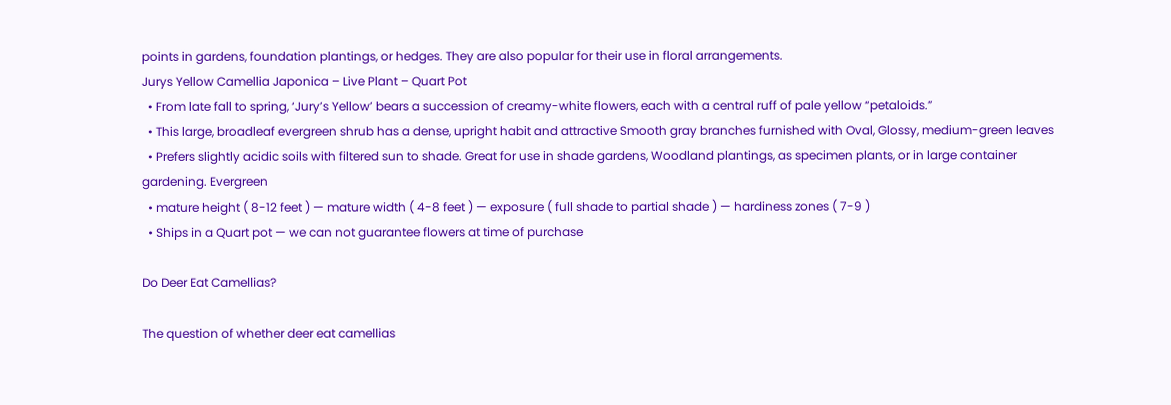points in gardens, foundation plantings, or hedges. They are also popular for their use in floral arrangements.
Jurys Yellow Camellia Japonica – Live Plant – Quart Pot
  • From late fall to spring, ‘Jury’s Yellow’ bears a succession of creamy-white flowers, each with a central ruff of pale yellow “petaloids.”
  • This large, broadleaf evergreen shrub has a dense, upright habit and attractive Smooth gray branches furnished with Oval, Glossy, medium-green leaves
  • Prefers slightly acidic soils with filtered sun to shade. Great for use in shade gardens, Woodland plantings, as specimen plants, or in large container gardening. Evergreen
  • mature height ( 8-12 feet ) — mature width ( 4-8 feet ) — exposure ( full shade to partial shade ) — hardiness zones ( 7-9 )
  • Ships in a Quart pot — we can not guarantee flowers at time of purchase

Do Deer Eat Camellias?

The question of whether deer eat camellias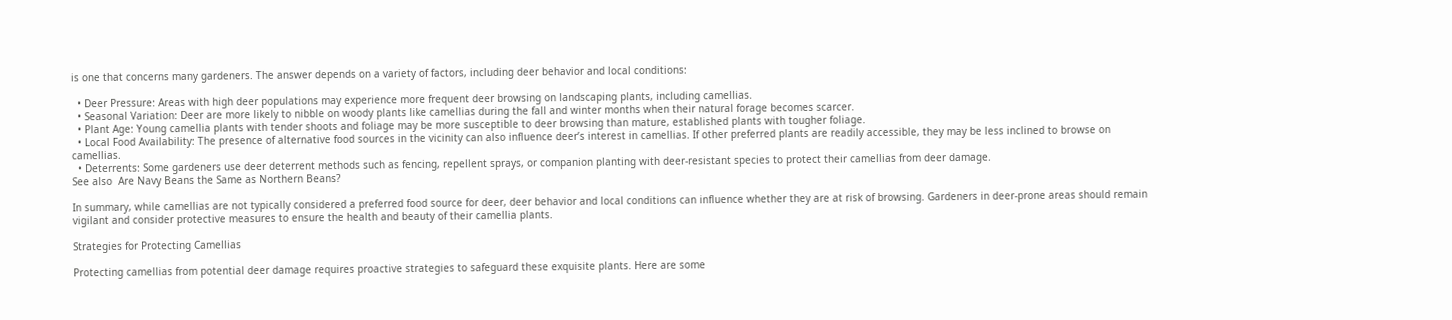is one that concerns many gardeners. The answer depends on a variety of factors, including deer behavior and local conditions:

  • Deer Pressure: Areas with high deer populations may experience more frequent deer browsing on landscaping plants, including camellias.
  • Seasonal Variation: Deer are more likely to nibble on woody plants like camellias during the fall and winter months when their natural forage becomes scarcer.
  • Plant Age: Young camellia plants with tender shoots and foliage may be more susceptible to deer browsing than mature, established plants with tougher foliage.
  • Local Food Availability: The presence of alternative food sources in the vicinity can also influence deer’s interest in camellias. If other preferred plants are readily accessible, they may be less inclined to browse on camellias.
  • Deterrents: Some gardeners use deer deterrent methods such as fencing, repellent sprays, or companion planting with deer-resistant species to protect their camellias from deer damage.
See also  Are Navy Beans the Same as Northern Beans?

In summary, while camellias are not typically considered a preferred food source for deer, deer behavior and local conditions can influence whether they are at risk of browsing. Gardeners in deer-prone areas should remain vigilant and consider protective measures to ensure the health and beauty of their camellia plants.

Strategies for Protecting Camellias

Protecting camellias from potential deer damage requires proactive strategies to safeguard these exquisite plants. Here are some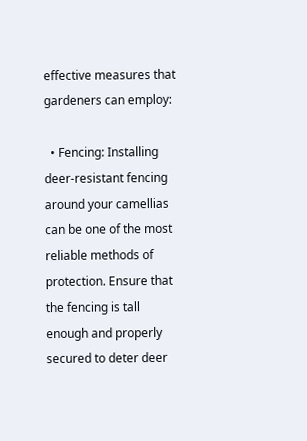effective measures that gardeners can employ:

  • Fencing: Installing deer-resistant fencing around your camellias can be one of the most reliable methods of protection. Ensure that the fencing is tall enough and properly secured to deter deer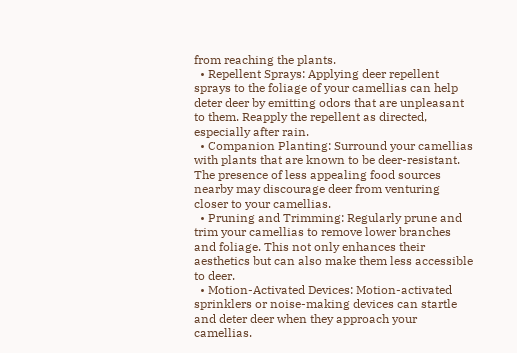from reaching the plants.
  • Repellent Sprays: Applying deer repellent sprays to the foliage of your camellias can help deter deer by emitting odors that are unpleasant to them. Reapply the repellent as directed, especially after rain.
  • Companion Planting: Surround your camellias with plants that are known to be deer-resistant. The presence of less appealing food sources nearby may discourage deer from venturing closer to your camellias.
  • Pruning and Trimming: Regularly prune and trim your camellias to remove lower branches and foliage. This not only enhances their aesthetics but can also make them less accessible to deer.
  • Motion-Activated Devices: Motion-activated sprinklers or noise-making devices can startle and deter deer when they approach your camellias.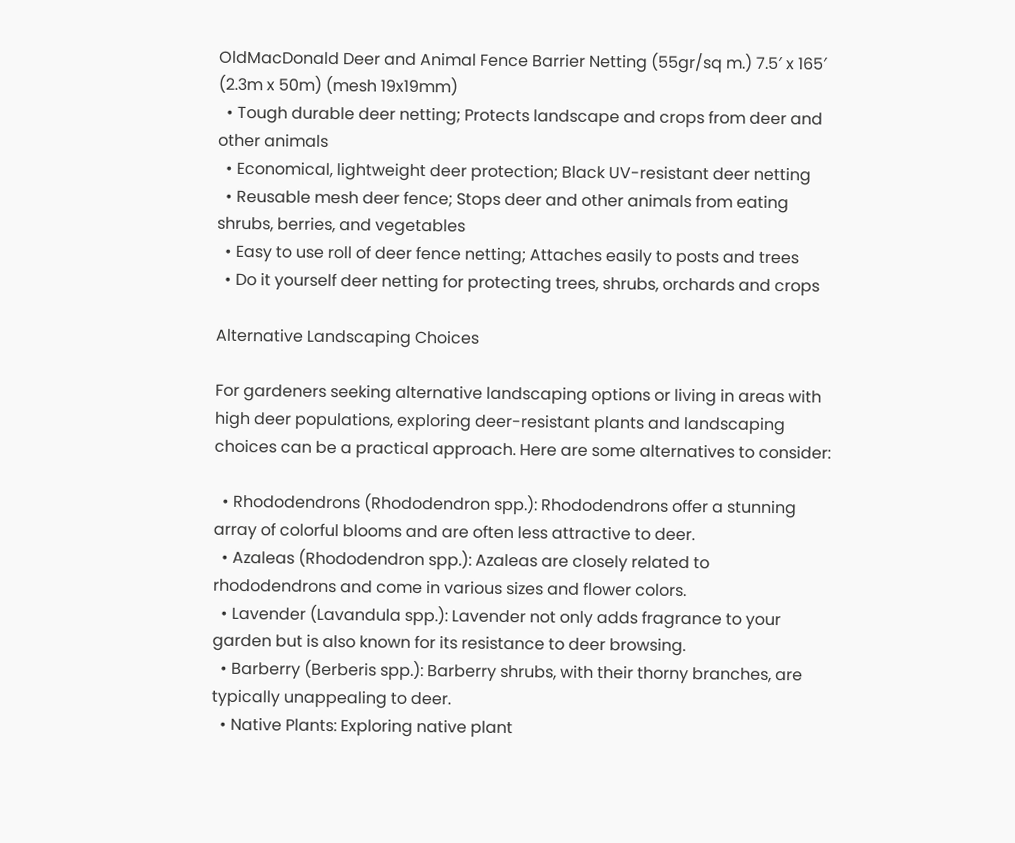OldMacDonald Deer and Animal Fence Barrier Netting (55gr/sq m.) 7.5′ x 165′ (2.3m x 50m) (mesh 19x19mm)
  • Tough durable deer netting; Protects landscape and crops from deer and other animals
  • Economical, lightweight deer protection; Black UV-resistant deer netting
  • Reusable mesh deer fence; Stops deer and other animals from eating shrubs, berries, and vegetables
  • Easy to use roll of deer fence netting; Attaches easily to posts and trees
  • Do it yourself deer netting for protecting trees, shrubs, orchards and crops

Alternative Landscaping Choices

For gardeners seeking alternative landscaping options or living in areas with high deer populations, exploring deer-resistant plants and landscaping choices can be a practical approach. Here are some alternatives to consider:

  • Rhododendrons (Rhododendron spp.): Rhododendrons offer a stunning array of colorful blooms and are often less attractive to deer.
  • Azaleas (Rhododendron spp.): Azaleas are closely related to rhododendrons and come in various sizes and flower colors.
  • Lavender (Lavandula spp.): Lavender not only adds fragrance to your garden but is also known for its resistance to deer browsing.
  • Barberry (Berberis spp.): Barberry shrubs, with their thorny branches, are typically unappealing to deer.
  • Native Plants: Exploring native plant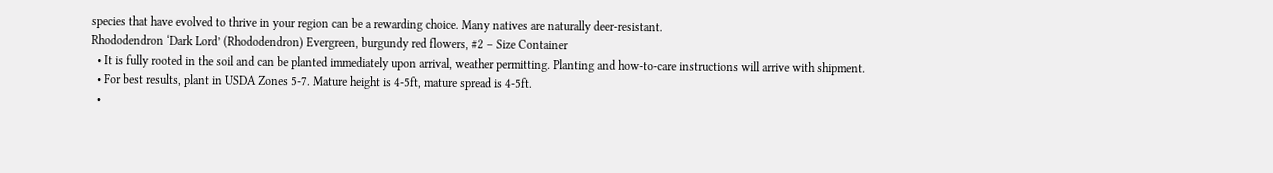species that have evolved to thrive in your region can be a rewarding choice. Many natives are naturally deer-resistant.
Rhododendron ‘Dark Lord’ (Rhododendron) Evergreen, burgundy red flowers, #2 – Size Container
  • It is fully rooted in the soil and can be planted immediately upon arrival, weather permitting. Planting and how-to-care instructions will arrive with shipment.
  • For best results, plant in USDA Zones 5-7. Mature height is 4-5ft, mature spread is 4-5ft.
  •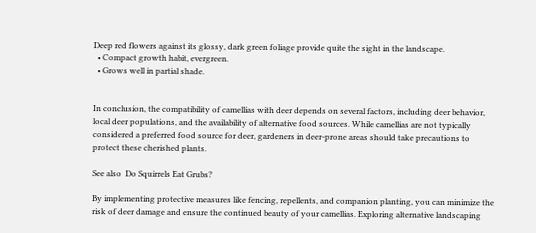Deep red flowers against its glossy, dark green foliage provide quite the sight in the landscape.
  • Compact growth habit, evergreen.
  • Grows well in partial shade.


In conclusion, the compatibility of camellias with deer depends on several factors, including deer behavior, local deer populations, and the availability of alternative food sources. While camellias are not typically considered a preferred food source for deer, gardeners in deer-prone areas should take precautions to protect these cherished plants.

See also  Do Squirrels Eat Grubs?

By implementing protective measures like fencing, repellents, and companion planting, you can minimize the risk of deer damage and ensure the continued beauty of your camellias. Exploring alternative landscaping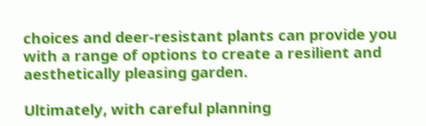choices and deer-resistant plants can provide you with a range of options to create a resilient and aesthetically pleasing garden.

Ultimately, with careful planning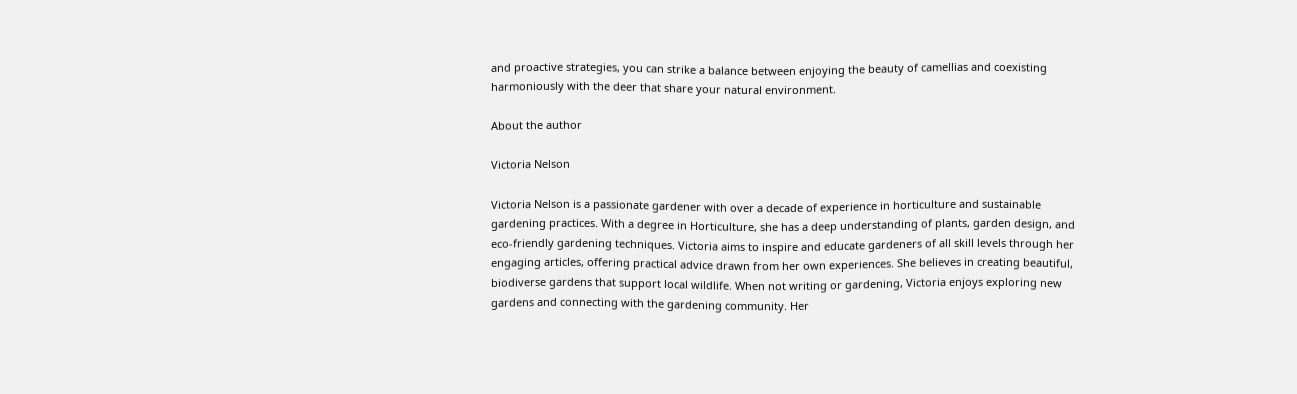and proactive strategies, you can strike a balance between enjoying the beauty of camellias and coexisting harmoniously with the deer that share your natural environment.

About the author

Victoria Nelson

Victoria Nelson is a passionate gardener with over a decade of experience in horticulture and sustainable gardening practices. With a degree in Horticulture, she has a deep understanding of plants, garden design, and eco-friendly gardening techniques. Victoria aims to inspire and educate gardeners of all skill levels through her engaging articles, offering practical advice drawn from her own experiences. She believes in creating beautiful, biodiverse gardens that support local wildlife. When not writing or gardening, Victoria enjoys exploring new gardens and connecting with the gardening community. Her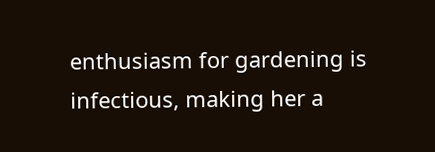enthusiasm for gardening is infectious, making her a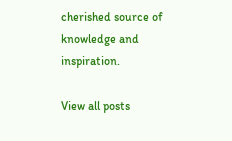cherished source of knowledge and inspiration.

View all posts